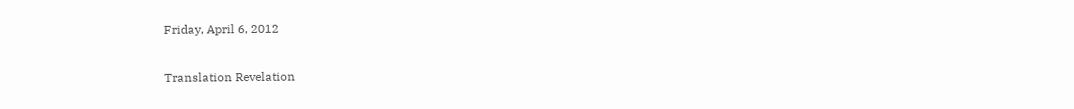Friday, April 6, 2012

Translation Revelation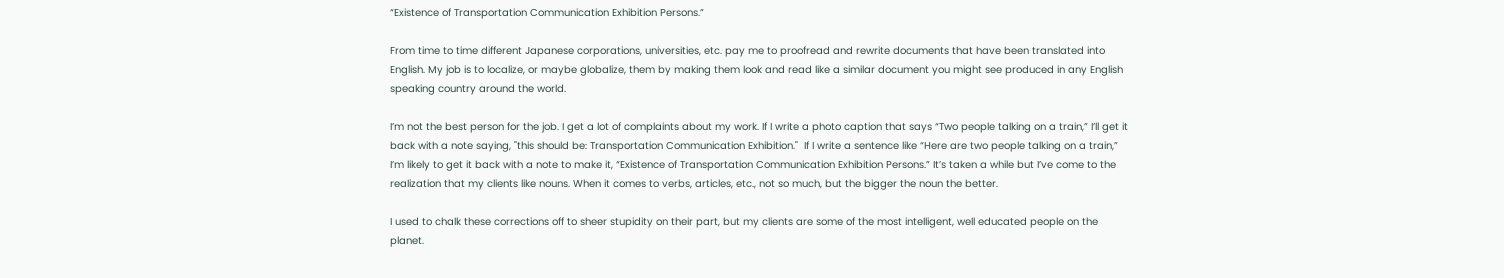“Existence of Transportation Communication Exhibition Persons.”

From time to time different Japanese corporations, universities, etc. pay me to proofread and rewrite documents that have been translated into English. My job is to localize, or maybe globalize, them by making them look and read like a similar document you might see produced in any English speaking country around the world.

I’m not the best person for the job. I get a lot of complaints about my work. If I write a photo caption that says “Two people talking on a train,” I’ll get it back with a note saying, "this should be: Transportation Communication Exhibition."  If I write a sentence like “Here are two people talking on a train,” I’m likely to get it back with a note to make it, “Existence of Transportation Communication Exhibition Persons.” It’s taken a while but I’ve come to the realization that my clients like nouns. When it comes to verbs, articles, etc., not so much, but the bigger the noun the better.

I used to chalk these corrections off to sheer stupidity on their part, but my clients are some of the most intelligent, well educated people on the planet.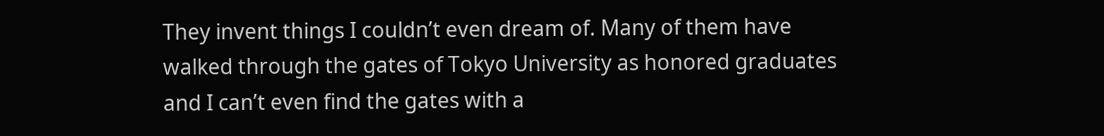They invent things I couldn’t even dream of. Many of them have walked through the gates of Tokyo University as honored graduates and I can’t even find the gates with a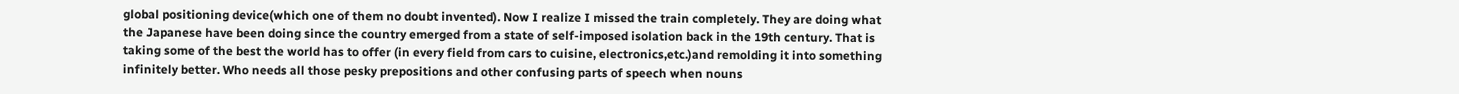global positioning device(which one of them no doubt invented). Now I realize I missed the train completely. They are doing what the Japanese have been doing since the country emerged from a state of self-imposed isolation back in the 19th century. That is taking some of the best the world has to offer (in every field from cars to cuisine, electronics,etc.)and remolding it into something infinitely better. Who needs all those pesky prepositions and other confusing parts of speech when nouns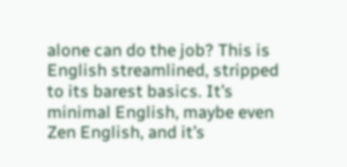alone can do the job? This is English streamlined, stripped to its barest basics. It’s minimal English, maybe even Zen English, and it’s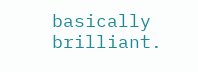basically brilliant.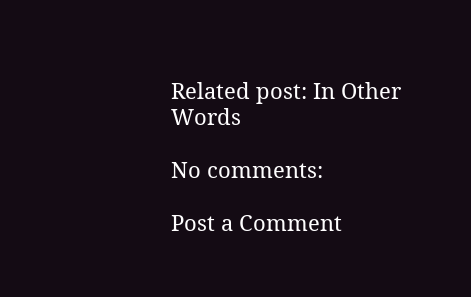Related post: In Other Words

No comments:

Post a Comment